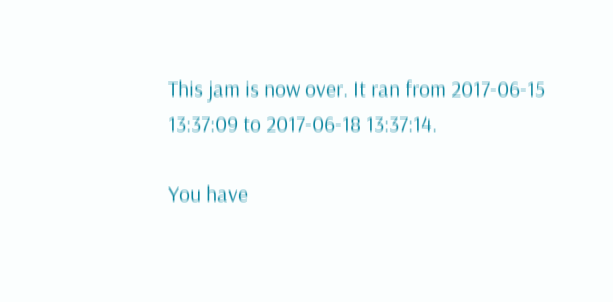This jam is now over. It ran from 2017-06-15 13:37:09 to 2017-06-18 13:37:14.

You have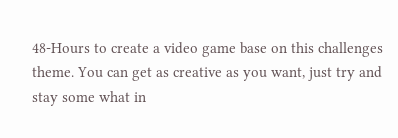48-Hours to create a video game base on this challenges theme. You can get as creative as you want, just try and stay some what in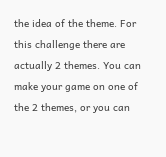the idea of the theme. For this challenge there are actually 2 themes. You can make your game on one of the 2 themes, or you can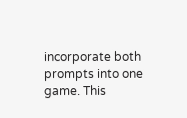incorporate both prompts into one game. This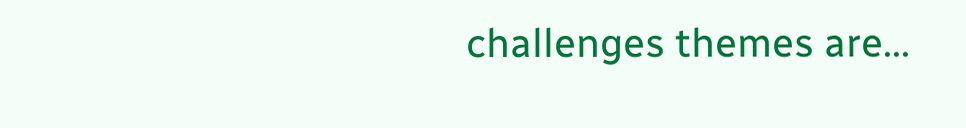challenges themes are...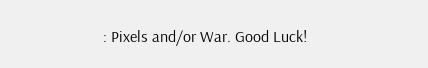: Pixels and/or War. Good Luck!